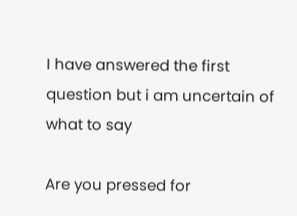I have answered the first question but i am uncertain of what to say

Are you pressed for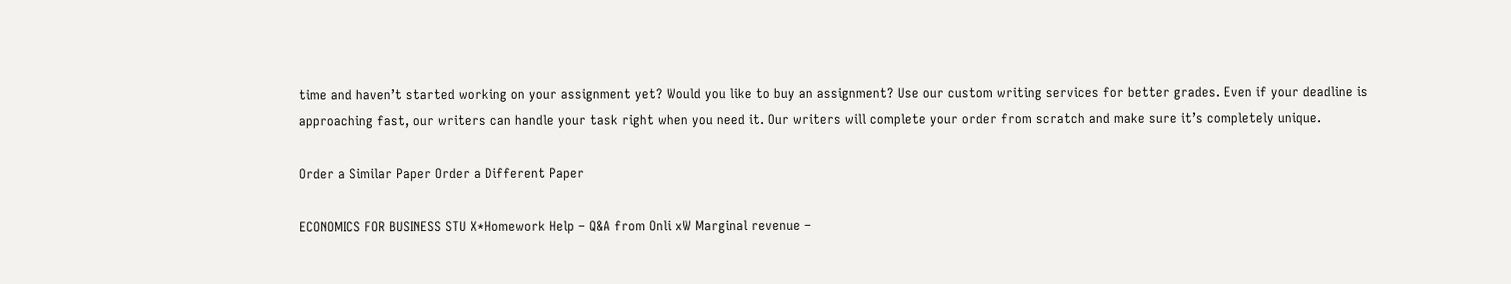time and haven’t started working on your assignment yet? Would you like to buy an assignment? Use our custom writing services for better grades. Even if your deadline is approaching fast, our writers can handle your task right when you need it. Our writers will complete your order from scratch and make sure it’s completely unique.

Order a Similar Paper Order a Different Paper

ECONOMICS FOR BUSINESS STU X*Homework Help – Q&A from Onli xW Marginal revenue –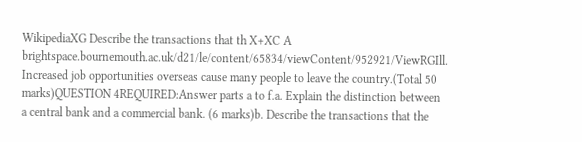WikipediaXG Describe the transactions that th X+XC A brightspace.bournemouth.ac.uk/d21/le/content/65834/viewContent/952921/ViewRGIll. Increased job opportunities overseas cause many people to leave the country.(Total 50 marks)QUESTION 4REQUIRED:Answer parts a to f.a. Explain the distinction between a central bank and a commercial bank. (6 marks)b. Describe the transactions that the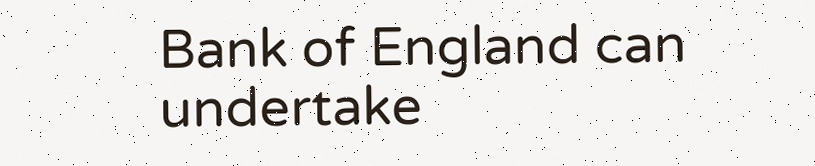Bank of England can undertake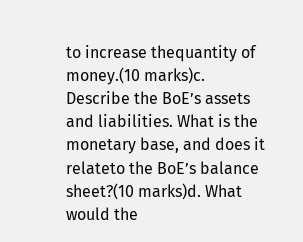to increase thequantity of money.(10 marks)c. Describe the BoE’s assets and liabilities. What is the monetary base, and does it relateto the BoE’s balance sheet?(10 marks)d. What would the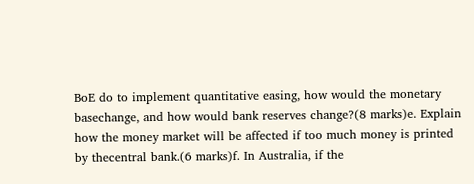BoE do to implement quantitative easing, how would the monetary basechange, and how would bank reserves change?(8 marks)e. Explain how the money market will be affected if too much money is printed by thecentral bank.(6 marks)f. In Australia, if the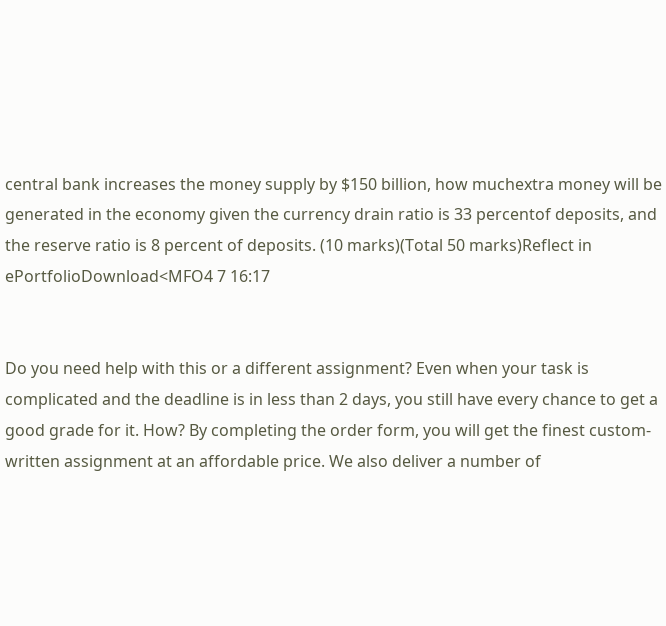central bank increases the money supply by $150 billion, how muchextra money will be generated in the economy given the currency drain ratio is 33 percentof deposits, and the reserve ratio is 8 percent of deposits. (10 marks)(Total 50 marks)Reflect in ePortfolioDownload<MFO4 7 16:17


Do you need help with this or a different assignment? Even when your task is complicated and the deadline is in less than 2 days, you still have every chance to get a good grade for it. How? By completing the order form, you will get the finest custom-written assignment at an affordable price. We also deliver a number of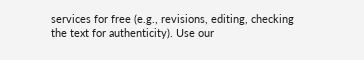services for free (e.g., revisions, editing, checking the text for authenticity). Use our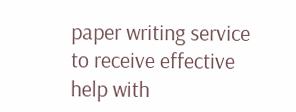paper writing service to receive effective help with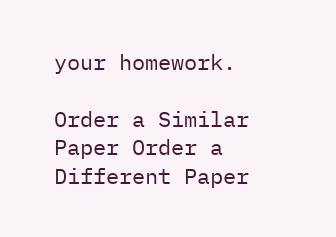your homework.

Order a Similar Paper Order a Different Paper